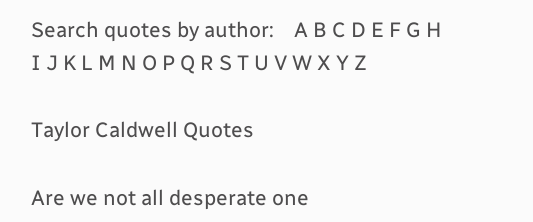Search quotes by author:    A B C D E F G H I J K L M N O P Q R S T U V W X Y Z

Taylor Caldwell Quotes

Are we not all desperate one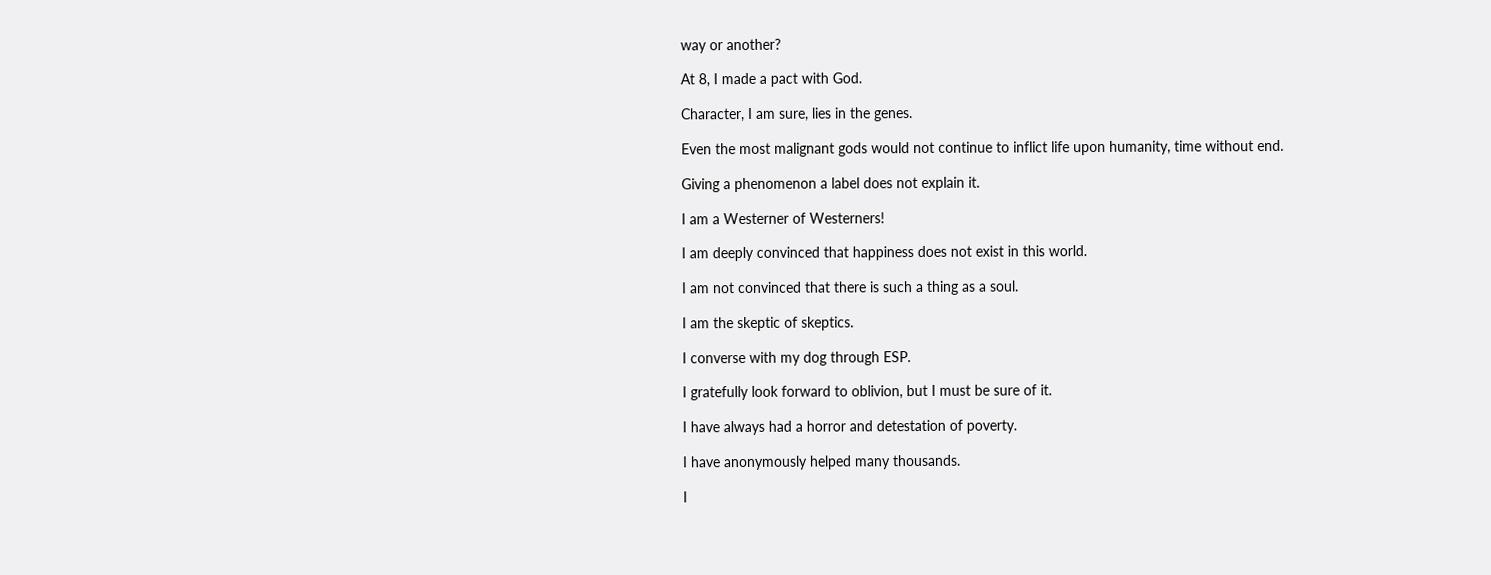way or another?

At 8, I made a pact with God.

Character, I am sure, lies in the genes.

Even the most malignant gods would not continue to inflict life upon humanity, time without end.

Giving a phenomenon a label does not explain it.

I am a Westerner of Westerners!

I am deeply convinced that happiness does not exist in this world.

I am not convinced that there is such a thing as a soul.

I am the skeptic of skeptics.

I converse with my dog through ESP.

I gratefully look forward to oblivion, but I must be sure of it.

I have always had a horror and detestation of poverty.

I have anonymously helped many thousands.

I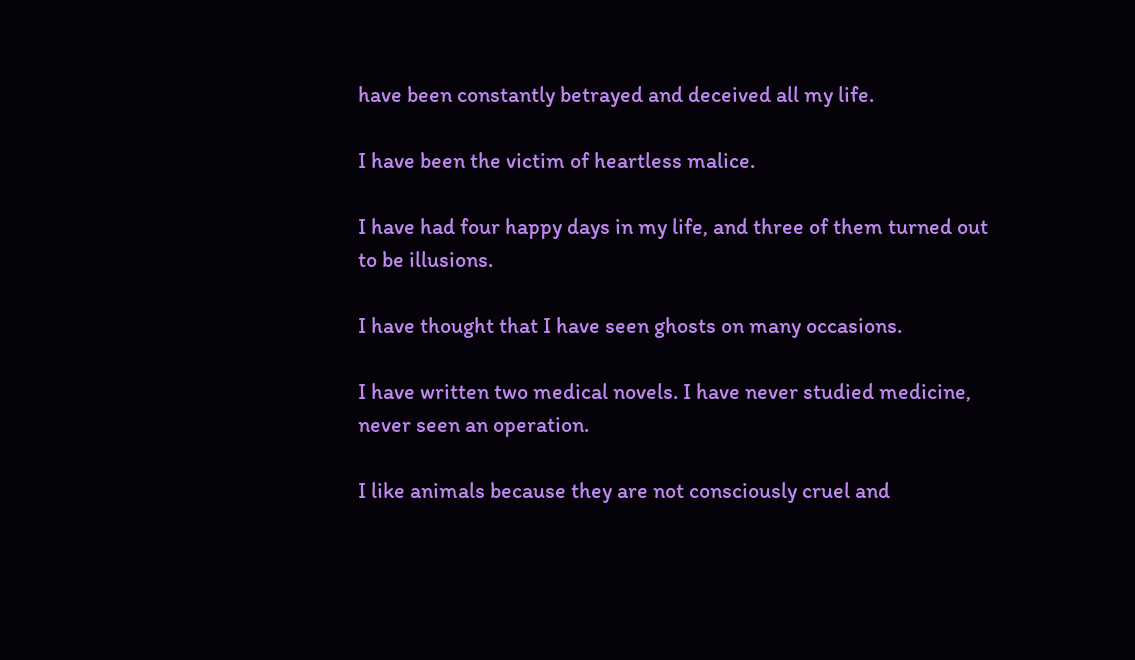have been constantly betrayed and deceived all my life.

I have been the victim of heartless malice.

I have had four happy days in my life, and three of them turned out to be illusions.

I have thought that I have seen ghosts on many occasions.

I have written two medical novels. I have never studied medicine, never seen an operation.

I like animals because they are not consciously cruel and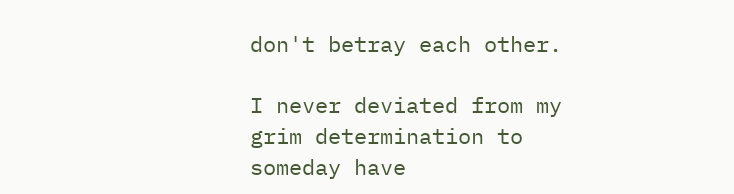don't betray each other.

I never deviated from my grim determination to someday have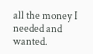all the money I needed and wanted.